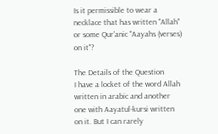Is it permissible to wear a necklace that has written "Allah" or some Qur'anic "Aayahs (verses) on it"?

The Details of the Question
I have a locket of the word Allah written in arabic and another one with Aayatul-kursi written on it. But I can rarely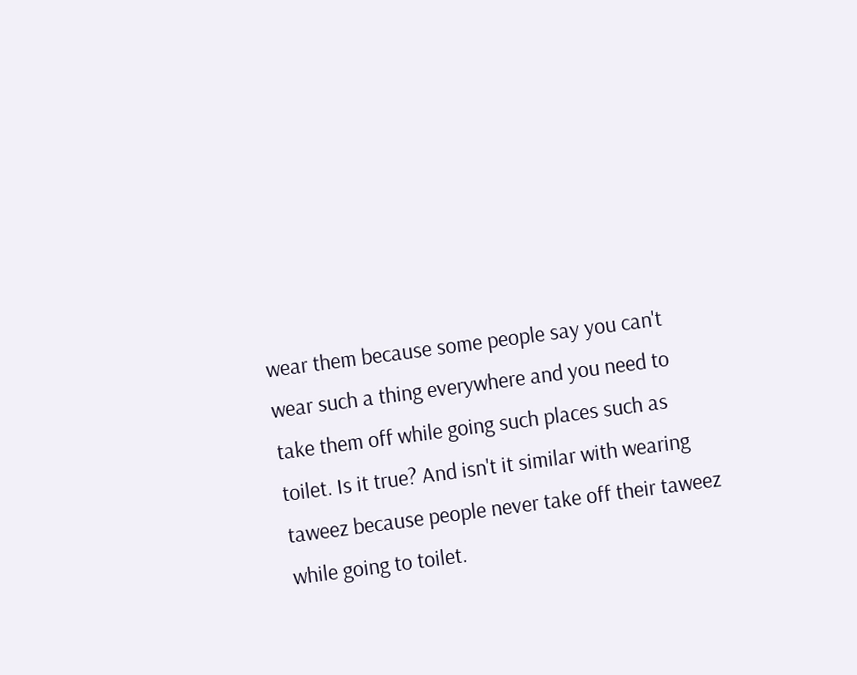wear them because some people say you can't wear such a thing everywhere and you need to take them off while going such places such as toilet. Is it true? And isn't it similar with wearing taweez because people never take off their taweez while going to toilet.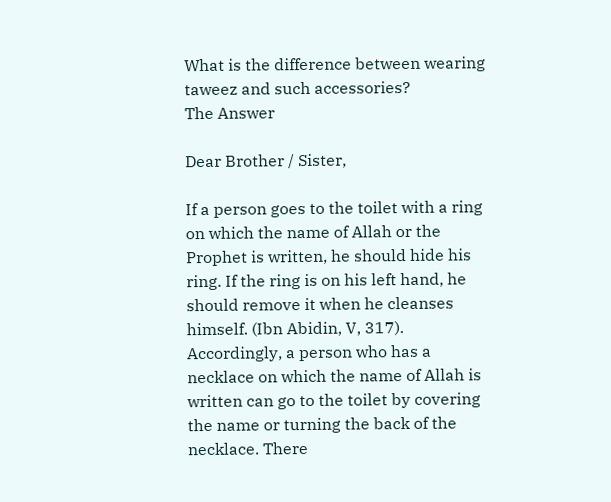What is the difference between wearing taweez and such accessories?
The Answer

Dear Brother / Sister,

If a person goes to the toilet with a ring on which the name of Allah or the Prophet is written, he should hide his ring. If the ring is on his left hand, he should remove it when he cleanses himself. (Ibn Abidin, V, 317). Accordingly, a person who has a necklace on which the name of Allah is written can go to the toilet by covering the name or turning the back of the necklace. There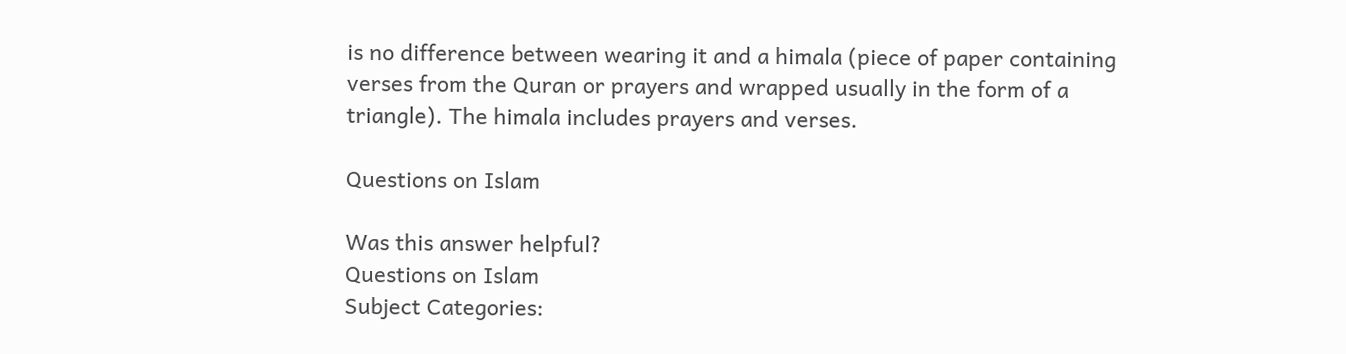is no difference between wearing it and a himala (piece of paper containing verses from the Quran or prayers and wrapped usually in the form of a triangle). The himala includes prayers and verses.

Questions on Islam

Was this answer helpful?
Questions on Islam
Subject Categories: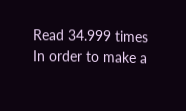Read 34.999 times
In order to make a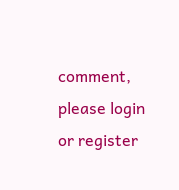comment, please login or register